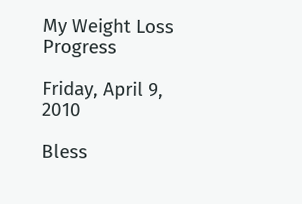My Weight Loss Progress

Friday, April 9, 2010

Bless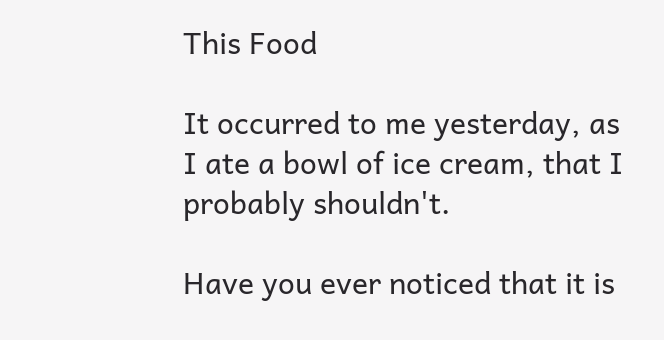This Food

It occurred to me yesterday, as I ate a bowl of ice cream, that I probably shouldn't.

Have you ever noticed that it is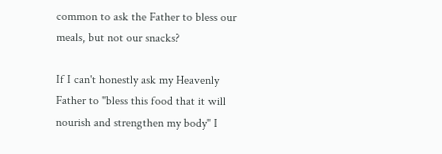common to ask the Father to bless our meals, but not our snacks?

If I can't honestly ask my Heavenly Father to "bless this food that it will nourish and strengthen my body" I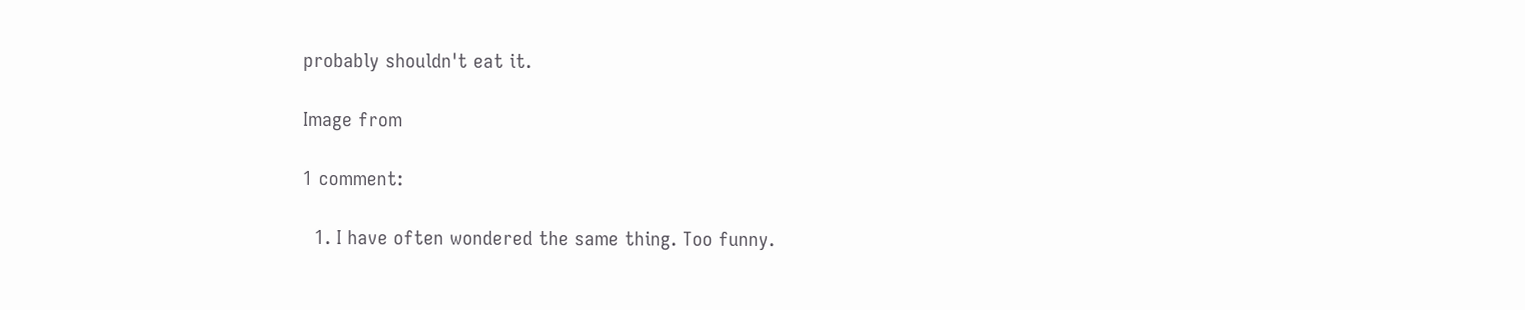probably shouldn't eat it.

Image from

1 comment:

  1. I have often wondered the same thing. Too funny.